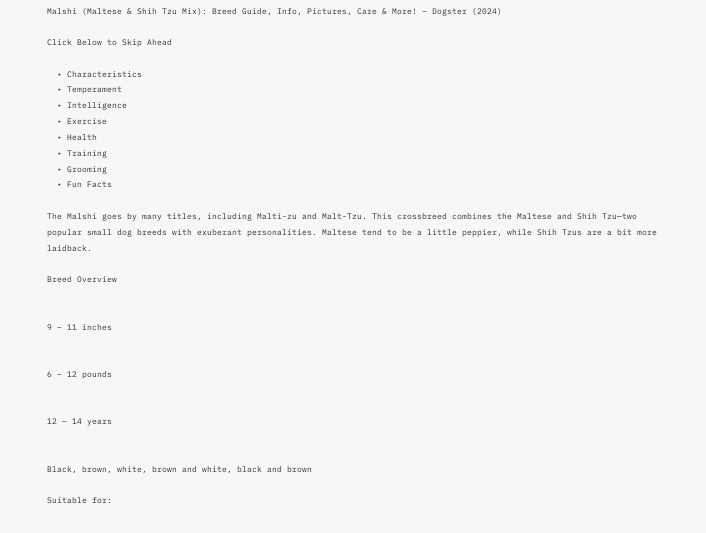Malshi (Maltese & Shih Tzu Mix): Breed Guide, Info, Pictures, Care & More! – Dogster (2024)

Click Below to Skip Ahead

  • Characteristics
  • Temperament
  • Intelligence
  • Exercise
  • Health
  • Training
  • Grooming
  • Fun Facts

The Malshi goes by many titles, including Malti-zu and Malt-Tzu. This crossbreed combines the Maltese and Shih Tzu—two popular small dog breeds with exuberant personalities. Maltese tend to be a little peppier, while Shih Tzus are a bit more laidback.

Breed Overview


9 – 11 inches


6 – 12 pounds


12 – 14 years


Black, brown, white, brown and white, black and brown

Suitable for: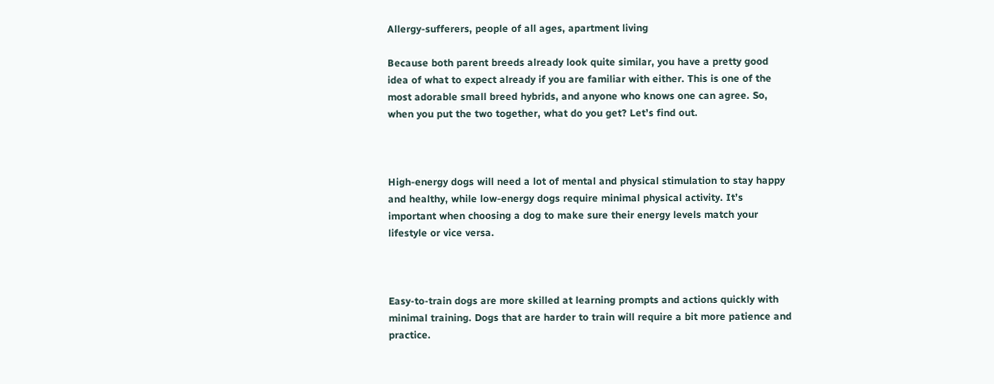Allergy-sufferers, people of all ages, apartment living

Because both parent breeds already look quite similar, you have a pretty good idea of what to expect already if you are familiar with either. This is one of the most adorable small breed hybrids, and anyone who knows one can agree. So, when you put the two together, what do you get? Let’s find out.



High-energy dogs will need a lot of mental and physical stimulation to stay happy and healthy, while low-energy dogs require minimal physical activity. It’s important when choosing a dog to make sure their energy levels match your lifestyle or vice versa.



Easy-to-train dogs are more skilled at learning prompts and actions quickly with minimal training. Dogs that are harder to train will require a bit more patience and practice.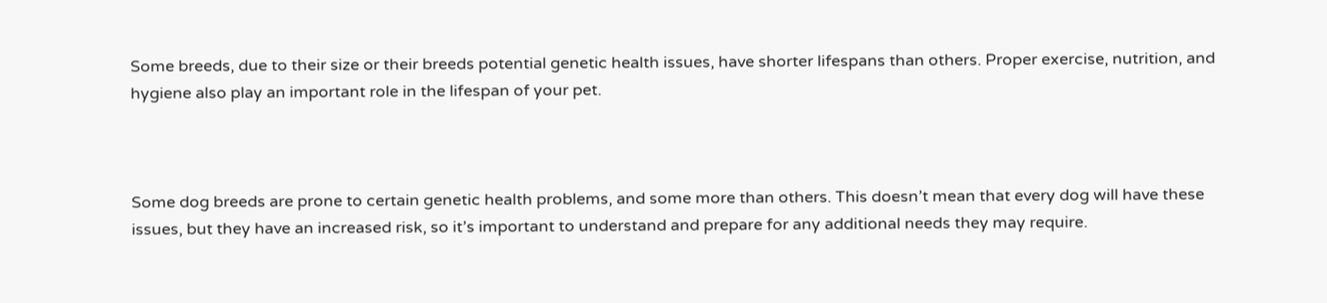Some breeds, due to their size or their breeds potential genetic health issues, have shorter lifespans than others. Proper exercise, nutrition, and hygiene also play an important role in the lifespan of your pet.



Some dog breeds are prone to certain genetic health problems, and some more than others. This doesn’t mean that every dog will have these issues, but they have an increased risk, so it’s important to understand and prepare for any additional needs they may require.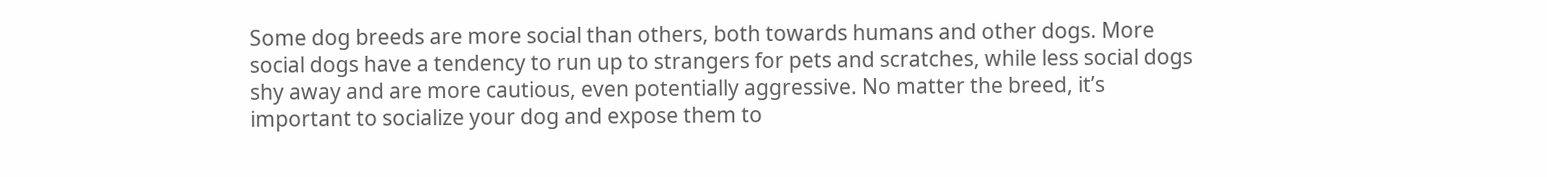Some dog breeds are more social than others, both towards humans and other dogs. More social dogs have a tendency to run up to strangers for pets and scratches, while less social dogs shy away and are more cautious, even potentially aggressive. No matter the breed, it’s important to socialize your dog and expose them to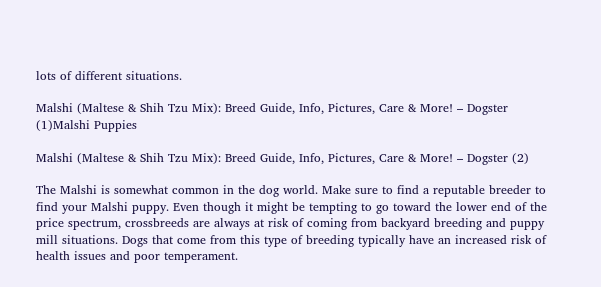lots of different situations.

Malshi (Maltese & Shih Tzu Mix): Breed Guide, Info, Pictures, Care & More! – Dogster (1)Malshi Puppies

Malshi (Maltese & Shih Tzu Mix): Breed Guide, Info, Pictures, Care & More! – Dogster (2)

The Malshi is somewhat common in the dog world. Make sure to find a reputable breeder to find your Malshi puppy. Even though it might be tempting to go toward the lower end of the price spectrum, crossbreeds are always at risk of coming from backyard breeding and puppy mill situations. Dogs that come from this type of breeding typically have an increased risk of health issues and poor temperament.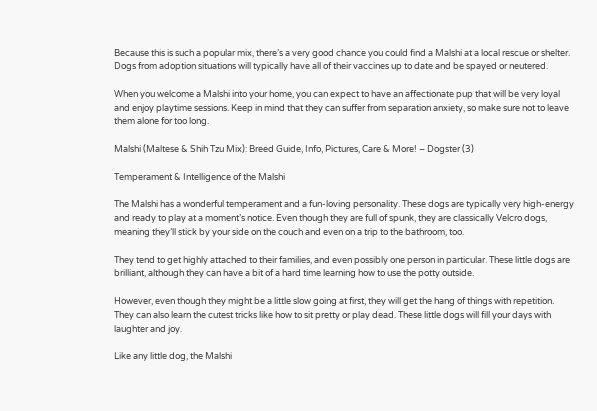Because this is such a popular mix, there’s a very good chance you could find a Malshi at a local rescue or shelter. Dogs from adoption situations will typically have all of their vaccines up to date and be spayed or neutered.

When you welcome a Malshi into your home, you can expect to have an affectionate pup that will be very loyal and enjoy playtime sessions. Keep in mind that they can suffer from separation anxiety, so make sure not to leave them alone for too long.

Malshi (Maltese & Shih Tzu Mix): Breed Guide, Info, Pictures, Care & More! – Dogster (3)

Temperament & Intelligence of the Malshi

The Malshi has a wonderful temperament and a fun-loving personality. These dogs are typically very high-energy and ready to play at a moment’s notice. Even though they are full of spunk, they are classically Velcro dogs, meaning they’ll stick by your side on the couch and even on a trip to the bathroom, too.

They tend to get highly attached to their families, and even possibly one person in particular. These little dogs are brilliant, although they can have a bit of a hard time learning how to use the potty outside.

However, even though they might be a little slow going at first, they will get the hang of things with repetition. They can also learn the cutest tricks like how to sit pretty or play dead. These little dogs will fill your days with laughter and joy.

Like any little dog, the Malshi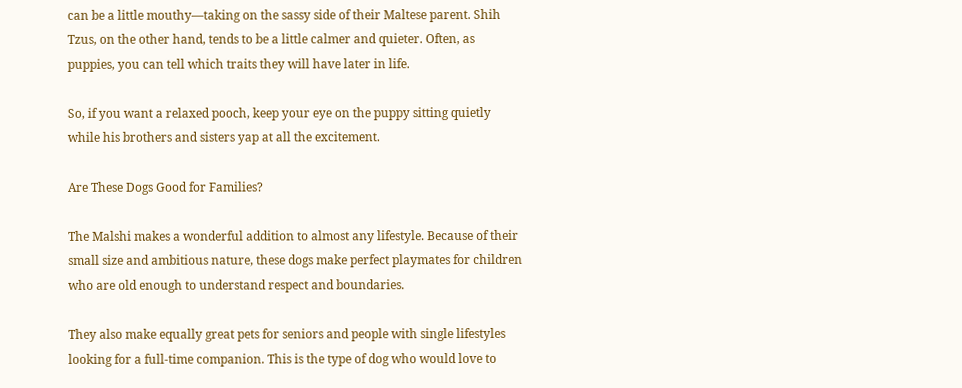can be a little mouthy—taking on the sassy side of their Maltese parent. Shih Tzus, on the other hand, tends to be a little calmer and quieter. Often, as puppies, you can tell which traits they will have later in life.

So, if you want a relaxed pooch, keep your eye on the puppy sitting quietly while his brothers and sisters yap at all the excitement.

Are These Dogs Good for Families?

The Malshi makes a wonderful addition to almost any lifestyle. Because of their small size and ambitious nature, these dogs make perfect playmates for children who are old enough to understand respect and boundaries.

They also make equally great pets for seniors and people with single lifestyles looking for a full-time companion. This is the type of dog who would love to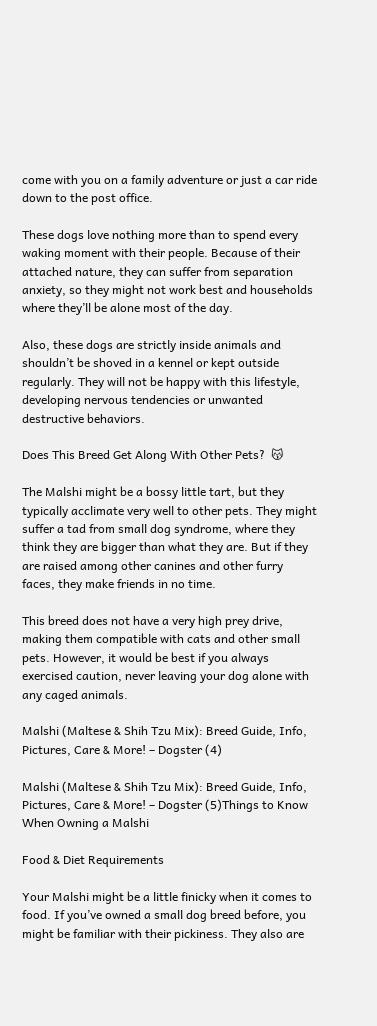come with you on a family adventure or just a car ride down to the post office.

These dogs love nothing more than to spend every waking moment with their people. Because of their attached nature, they can suffer from separation anxiety, so they might not work best and households where they’ll be alone most of the day.

Also, these dogs are strictly inside animals and shouldn’t be shoved in a kennel or kept outside regularly. They will not be happy with this lifestyle, developing nervous tendencies or unwanted destructive behaviors.

Does This Breed Get Along With Other Pets?  😽

The Malshi might be a bossy little tart, but they typically acclimate very well to other pets. They might suffer a tad from small dog syndrome, where they think they are bigger than what they are. But if they are raised among other canines and other furry faces, they make friends in no time.

This breed does not have a very high prey drive, making them compatible with cats and other small pets. However, it would be best if you always exercised caution, never leaving your dog alone with any caged animals.

Malshi (Maltese & Shih Tzu Mix): Breed Guide, Info, Pictures, Care & More! – Dogster (4)

Malshi (Maltese & Shih Tzu Mix): Breed Guide, Info, Pictures, Care & More! – Dogster (5)Things to Know When Owning a Malshi

Food & Diet Requirements

Your Malshi might be a little finicky when it comes to food. If you’ve owned a small dog breed before, you might be familiar with their pickiness. They also are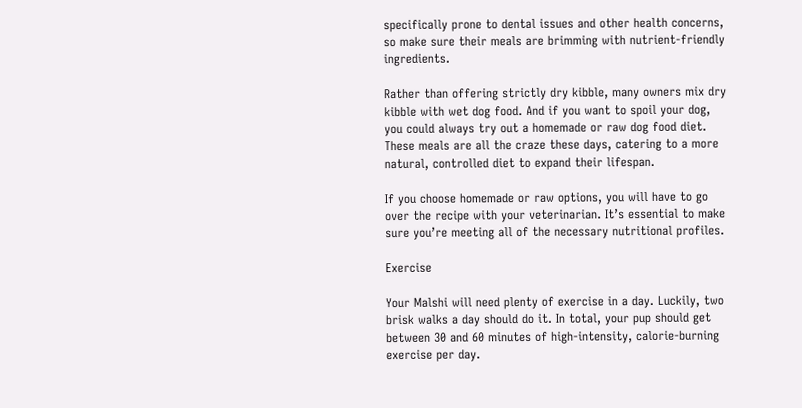specifically prone to dental issues and other health concerns, so make sure their meals are brimming with nutrient-friendly ingredients.

Rather than offering strictly dry kibble, many owners mix dry kibble with wet dog food. And if you want to spoil your dog, you could always try out a homemade or raw dog food diet. These meals are all the craze these days, catering to a more natural, controlled diet to expand their lifespan.

If you choose homemade or raw options, you will have to go over the recipe with your veterinarian. It’s essential to make sure you’re meeting all of the necessary nutritional profiles.

Exercise

Your Malshi will need plenty of exercise in a day. Luckily, two brisk walks a day should do it. In total, your pup should get between 30 and 60 minutes of high-intensity, calorie-burning exercise per day.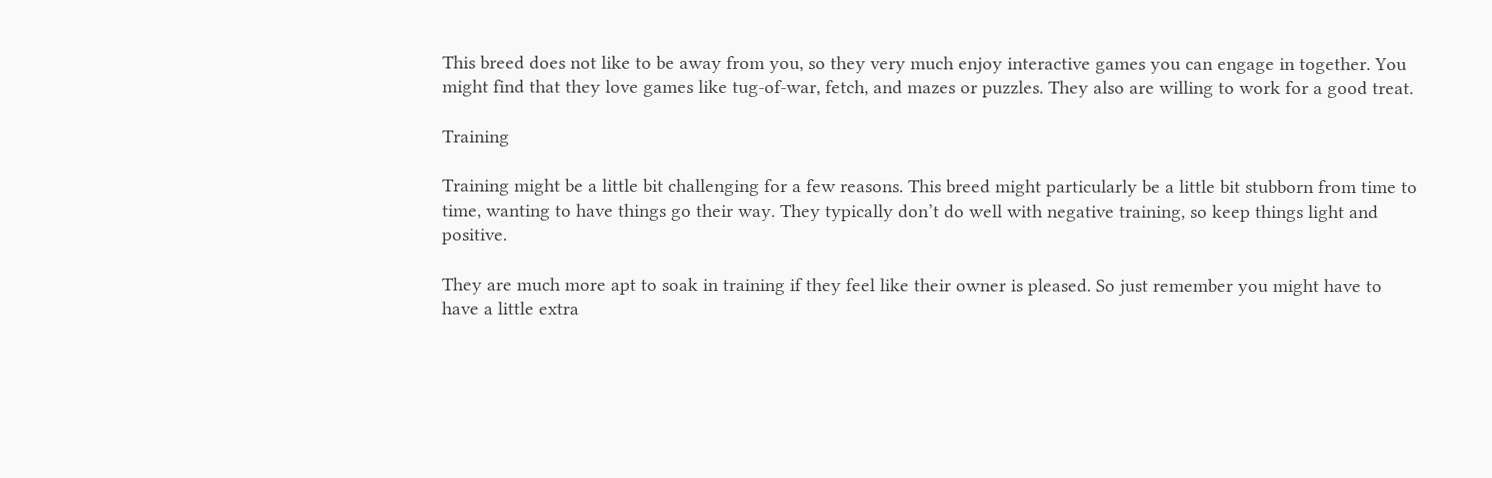This breed does not like to be away from you, so they very much enjoy interactive games you can engage in together. You might find that they love games like tug-of-war, fetch, and mazes or puzzles. They also are willing to work for a good treat.

Training

Training might be a little bit challenging for a few reasons. This breed might particularly be a little bit stubborn from time to time, wanting to have things go their way. They typically don’t do well with negative training, so keep things light and positive.

They are much more apt to soak in training if they feel like their owner is pleased. So just remember you might have to have a little extra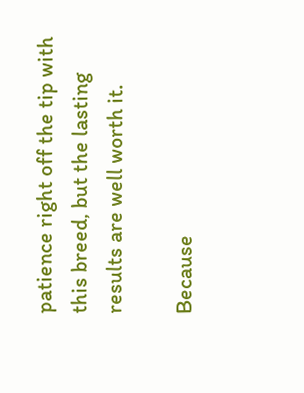patience right off the tip with this breed, but the lasting results are well worth it.

Because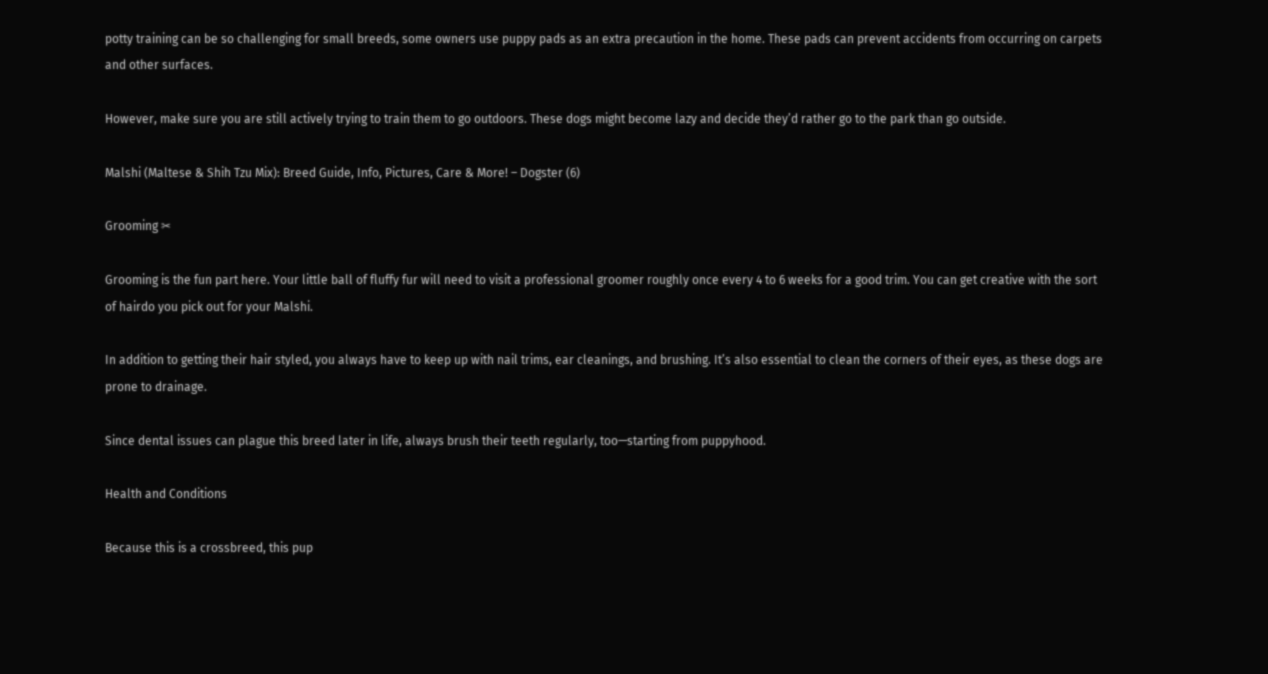potty training can be so challenging for small breeds, some owners use puppy pads as an extra precaution in the home. These pads can prevent accidents from occurring on carpets and other surfaces.

However, make sure you are still actively trying to train them to go outdoors. These dogs might become lazy and decide they’d rather go to the park than go outside.

Malshi (Maltese & Shih Tzu Mix): Breed Guide, Info, Pictures, Care & More! – Dogster (6)

Grooming ✂

Grooming is the fun part here. Your little ball of fluffy fur will need to visit a professional groomer roughly once every 4 to 6 weeks for a good trim. You can get creative with the sort of hairdo you pick out for your Malshi.

In addition to getting their hair styled, you always have to keep up with nail trims, ear cleanings, and brushing. It’s also essential to clean the corners of their eyes, as these dogs are prone to drainage.

Since dental issues can plague this breed later in life, always brush their teeth regularly, too—starting from puppyhood.

Health and Conditions

Because this is a crossbreed, this pup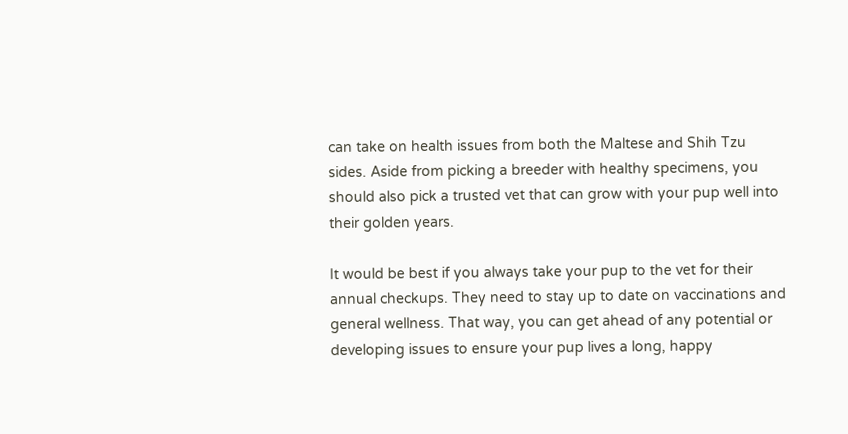can take on health issues from both the Maltese and Shih Tzu sides. Aside from picking a breeder with healthy specimens, you should also pick a trusted vet that can grow with your pup well into their golden years.

It would be best if you always take your pup to the vet for their annual checkups. They need to stay up to date on vaccinations and general wellness. That way, you can get ahead of any potential or developing issues to ensure your pup lives a long, happy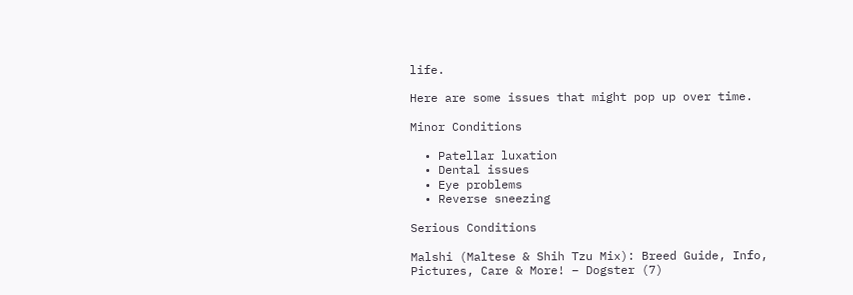life.

Here are some issues that might pop up over time.

Minor Conditions

  • Patellar luxation
  • Dental issues
  • Eye problems
  • Reverse sneezing

Serious Conditions

Malshi (Maltese & Shih Tzu Mix): Breed Guide, Info, Pictures, Care & More! – Dogster (7)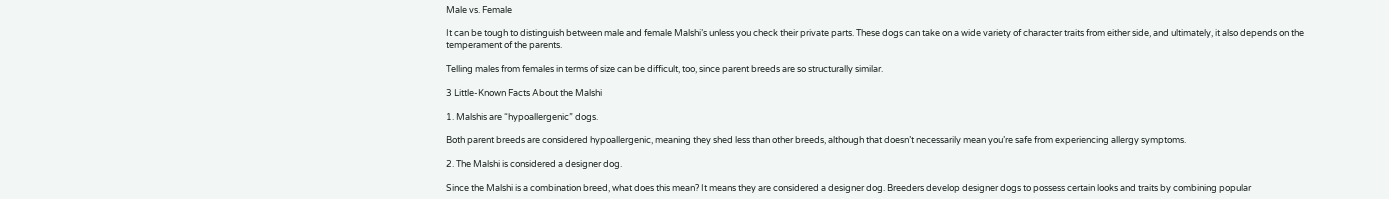Male vs. Female

It can be tough to distinguish between male and female Malshi’s unless you check their private parts. These dogs can take on a wide variety of character traits from either side, and ultimately, it also depends on the temperament of the parents.

Telling males from females in terms of size can be difficult, too, since parent breeds are so structurally similar.

3 Little-Known Facts About the Malshi

1. Malshis are “hypoallergenic” dogs.

Both parent breeds are considered hypoallergenic, meaning they shed less than other breeds, although that doesn’t necessarily mean you’re safe from experiencing allergy symptoms.

2. The Malshi is considered a designer dog.

Since the Malshi is a combination breed, what does this mean? It means they are considered a designer dog. Breeders develop designer dogs to possess certain looks and traits by combining popular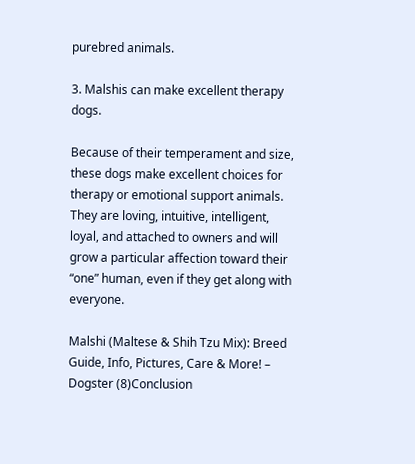purebred animals.

3. Malshis can make excellent therapy dogs.

Because of their temperament and size, these dogs make excellent choices for therapy or emotional support animals. They are loving, intuitive, intelligent, loyal, and attached to owners and will grow a particular affection toward their “one” human, even if they get along with everyone.

Malshi (Maltese & Shih Tzu Mix): Breed Guide, Info, Pictures, Care & More! – Dogster (8)Conclusion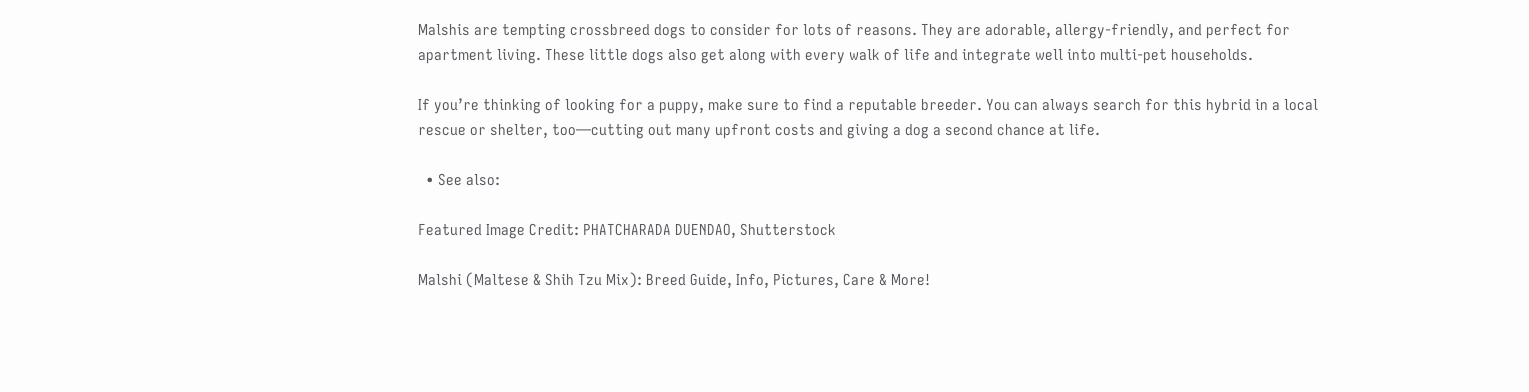Malshis are tempting crossbreed dogs to consider for lots of reasons. They are adorable, allergy-friendly, and perfect for apartment living. These little dogs also get along with every walk of life and integrate well into multi-pet households.

If you’re thinking of looking for a puppy, make sure to find a reputable breeder. You can always search for this hybrid in a local rescue or shelter, too—cutting out many upfront costs and giving a dog a second chance at life.

  • See also:

Featured Image Credit: PHATCHARADA DUENDAO, Shutterstock

Malshi (Maltese & Shih Tzu Mix): Breed Guide, Info, Pictures, Care & More!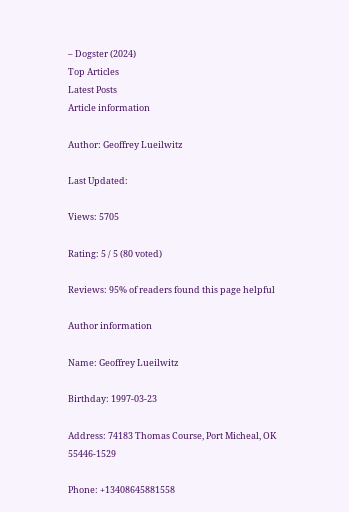– Dogster (2024)
Top Articles
Latest Posts
Article information

Author: Geoffrey Lueilwitz

Last Updated:

Views: 5705

Rating: 5 / 5 (80 voted)

Reviews: 95% of readers found this page helpful

Author information

Name: Geoffrey Lueilwitz

Birthday: 1997-03-23

Address: 74183 Thomas Course, Port Micheal, OK 55446-1529

Phone: +13408645881558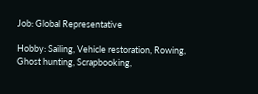Job: Global Representative

Hobby: Sailing, Vehicle restoration, Rowing, Ghost hunting, Scrapbooking,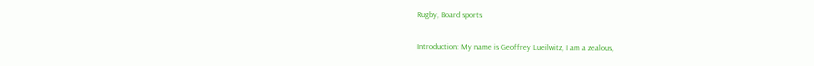Rugby, Board sports

Introduction: My name is Geoffrey Lueilwitz, I am a zealous,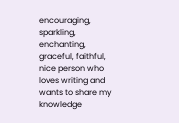encouraging, sparkling, enchanting, graceful, faithful, nice person who loves writing and wants to share my knowledge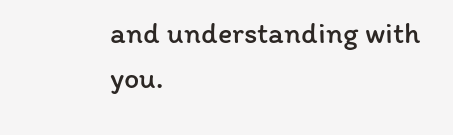and understanding with you.